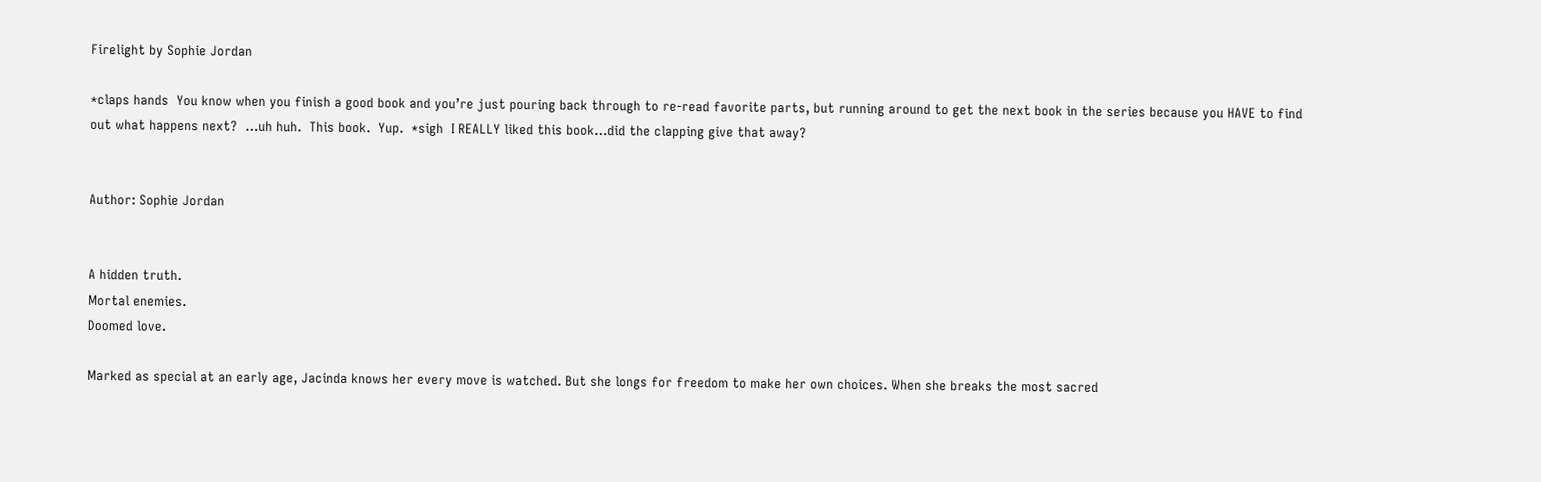Firelight by Sophie Jordan

*claps hands  You know when you finish a good book and you’re just pouring back through to re-read favorite parts, but running around to get the next book in the series because you HAVE to find out what happens next?  …uh huh.  This book.  Yup.  *sigh  I REALLY liked this book…did the clapping give that away?


Author: Sophie Jordan


A hidden truth.
Mortal enemies.
Doomed love.

Marked as special at an early age, Jacinda knows her every move is watched. But she longs for freedom to make her own choices. When she breaks the most sacred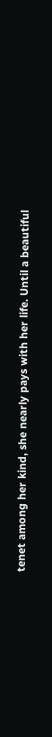tenet among her kind, she nearly pays with her life. Until a beautiful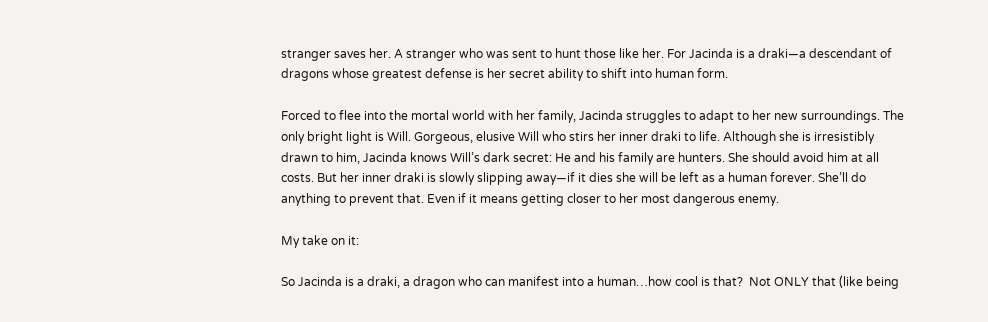stranger saves her. A stranger who was sent to hunt those like her. For Jacinda is a draki—a descendant of dragons whose greatest defense is her secret ability to shift into human form.

Forced to flee into the mortal world with her family, Jacinda struggles to adapt to her new surroundings. The only bright light is Will. Gorgeous, elusive Will who stirs her inner draki to life. Although she is irresistibly drawn to him, Jacinda knows Will’s dark secret: He and his family are hunters. She should avoid him at all costs. But her inner draki is slowly slipping away—if it dies she will be left as a human forever. She’ll do anything to prevent that. Even if it means getting closer to her most dangerous enemy.

My take on it:

So Jacinda is a draki, a dragon who can manifest into a human…how cool is that?  Not ONLY that (like being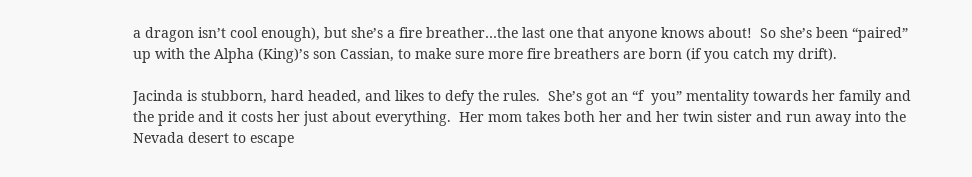a dragon isn’t cool enough), but she’s a fire breather…the last one that anyone knows about!  So she’s been “paired” up with the Alpha (King)’s son Cassian, to make sure more fire breathers are born (if you catch my drift).

Jacinda is stubborn, hard headed, and likes to defy the rules.  She’s got an “f  you” mentality towards her family and the pride and it costs her just about everything.  Her mom takes both her and her twin sister and run away into the Nevada desert to escape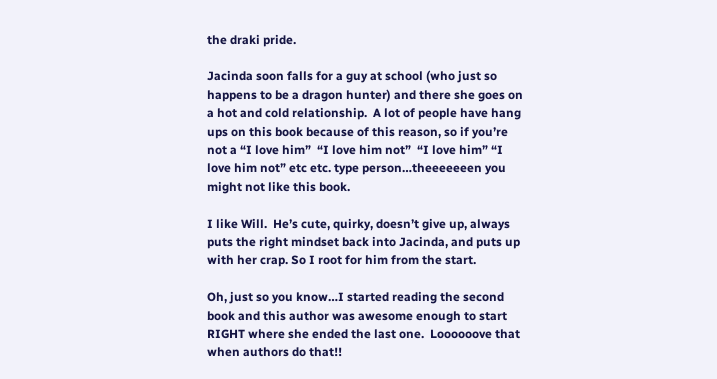the draki pride.

Jacinda soon falls for a guy at school (who just so happens to be a dragon hunter) and there she goes on a hot and cold relationship.  A lot of people have hang ups on this book because of this reason, so if you’re not a “I love him”  “I love him not”  “I love him” “I love him not” etc etc. type person…theeeeeeen you might not like this book.

I like Will.  He’s cute, quirky, doesn’t give up, always puts the right mindset back into Jacinda, and puts up with her crap. So I root for him from the start.

Oh, just so you know…I started reading the second book and this author was awesome enough to start RIGHT where she ended the last one.  Loooooove that when authors do that!!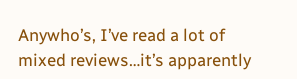Anywho’s, I’ve read a lot of mixed reviews…it’s apparently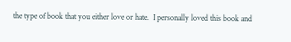the type of book that you either love or hate.  I personally loved this book and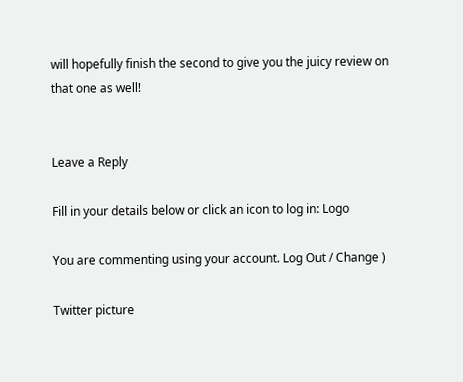will hopefully finish the second to give you the juicy review on that one as well!


Leave a Reply

Fill in your details below or click an icon to log in: Logo

You are commenting using your account. Log Out / Change )

Twitter picture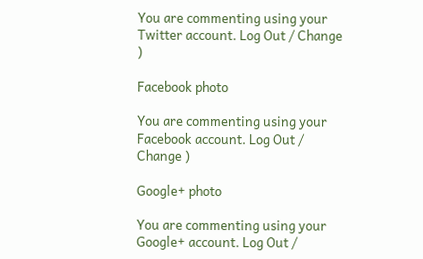You are commenting using your Twitter account. Log Out / Change )

Facebook photo

You are commenting using your Facebook account. Log Out / Change )

Google+ photo

You are commenting using your Google+ account. Log Out /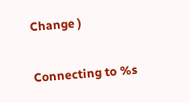Change )

Connecting to %s